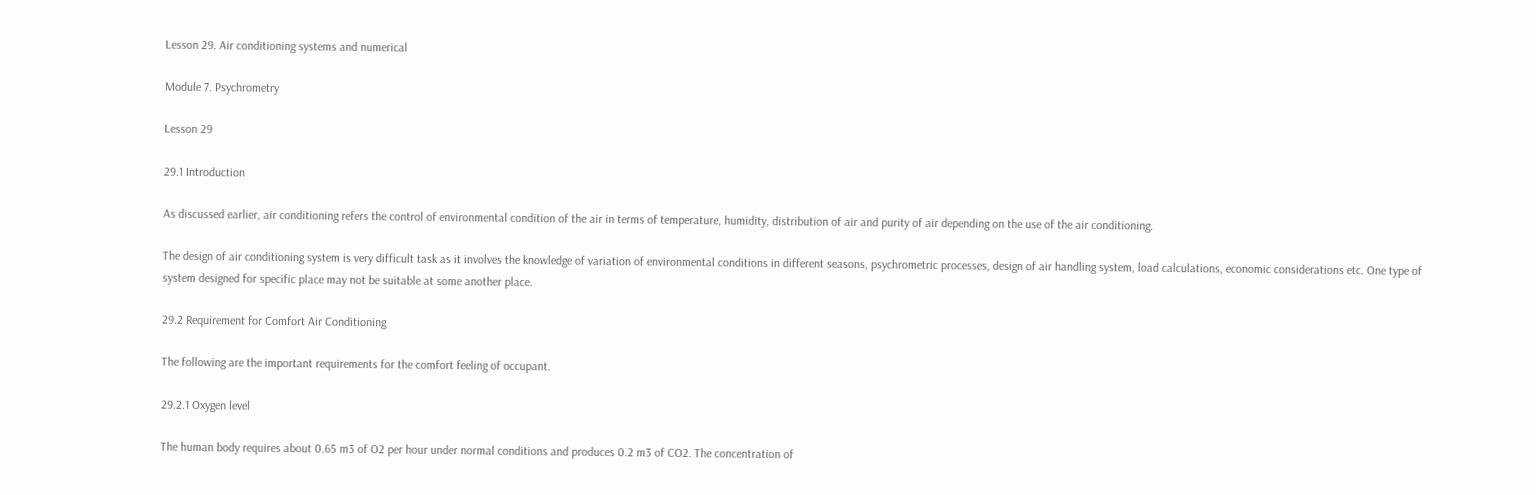Lesson 29. Air conditioning systems and numerical

Module 7. Psychrometry

Lesson 29

29.1 Introduction

As discussed earlier, air conditioning refers the control of environmental condition of the air in terms of temperature, humidity, distribution of air and purity of air depending on the use of the air conditioning.

The design of air conditioning system is very difficult task as it involves the knowledge of variation of environmental conditions in different seasons, psychrometric processes, design of air handling system, load calculations, economic considerations etc. One type of system designed for specific place may not be suitable at some another place.

29.2 Requirement for Comfort Air Conditioning

The following are the important requirements for the comfort feeling of occupant.

29.2.1 Oxygen level

The human body requires about 0.65 m3 of O2 per hour under normal conditions and produces 0.2 m3 of CO2. The concentration of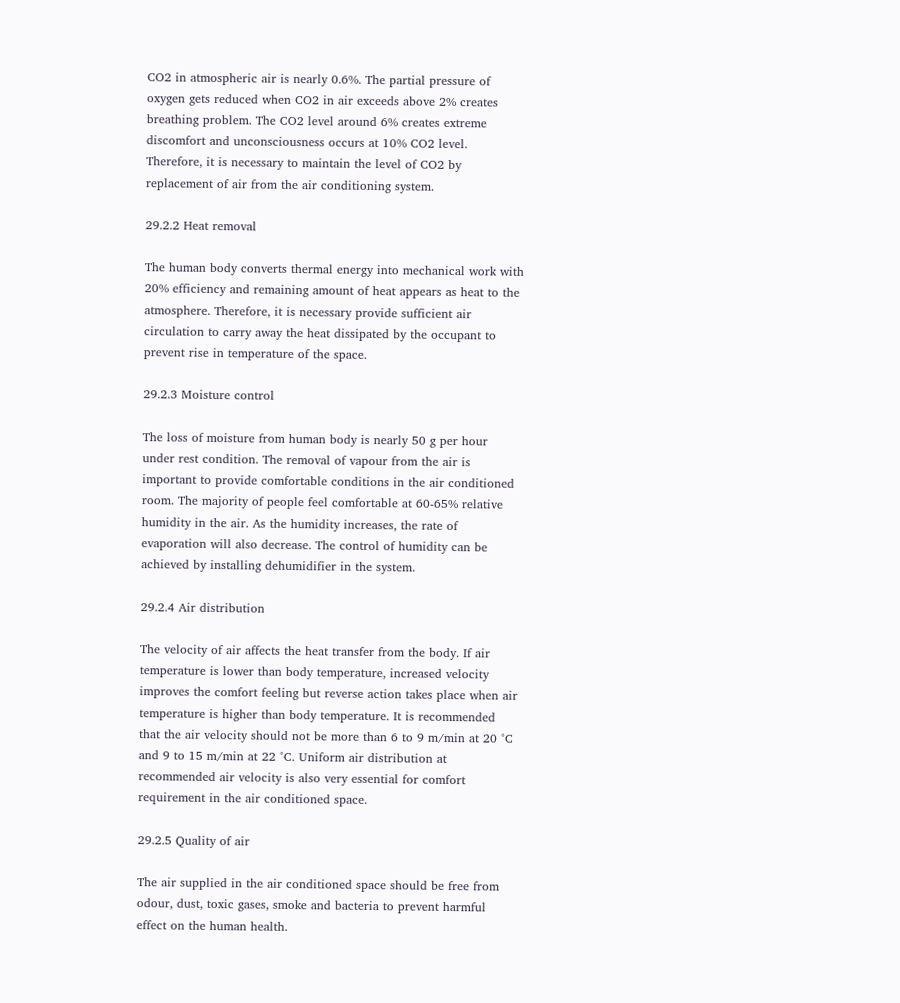CO2 in atmospheric air is nearly 0.6%. The partial pressure of oxygen gets reduced when CO2 in air exceeds above 2% creates breathing problem. The CO2 level around 6% creates extreme discomfort and unconsciousness occurs at 10% CO2 level. Therefore, it is necessary to maintain the level of CO2 by replacement of air from the air conditioning system.

29.2.2 Heat removal

The human body converts thermal energy into mechanical work with 20% efficiency and remaining amount of heat appears as heat to the atmosphere. Therefore, it is necessary provide sufficient air circulation to carry away the heat dissipated by the occupant to prevent rise in temperature of the space.

29.2.3 Moisture control

The loss of moisture from human body is nearly 50 g per hour under rest condition. The removal of vapour from the air is important to provide comfortable conditions in the air conditioned room. The majority of people feel comfortable at 60-65% relative humidity in the air. As the humidity increases, the rate of evaporation will also decrease. The control of humidity can be achieved by installing dehumidifier in the system.

29.2.4 Air distribution

The velocity of air affects the heat transfer from the body. If air temperature is lower than body temperature, increased velocity improves the comfort feeling but reverse action takes place when air temperature is higher than body temperature. It is recommended that the air velocity should not be more than 6 to 9 m/min at 20 °C and 9 to 15 m/min at 22 °C. Uniform air distribution at recommended air velocity is also very essential for comfort requirement in the air conditioned space.

29.2.5 Quality of air

The air supplied in the air conditioned space should be free from odour, dust, toxic gases, smoke and bacteria to prevent harmful effect on the human health.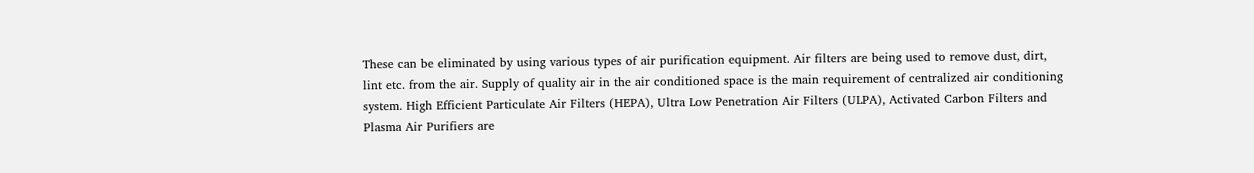These can be eliminated by using various types of air purification equipment. Air filters are being used to remove dust, dirt, lint etc. from the air. Supply of quality air in the air conditioned space is the main requirement of centralized air conditioning system. High Efficient Particulate Air Filters (HEPA), Ultra Low Penetration Air Filters (ULPA), Activated Carbon Filters and Plasma Air Purifiers are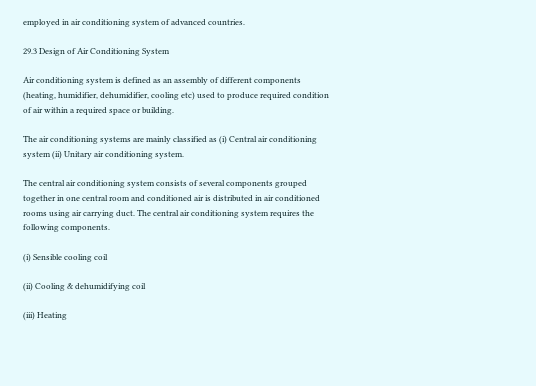employed in air conditioning system of advanced countries.

29.3 Design of Air Conditioning System

Air conditioning system is defined as an assembly of different components (heating, humidifier, dehumidifier, cooling etc) used to produce required condition of air within a required space or building.

The air conditioning systems are mainly classified as (i) Central air conditioning system (ii) Unitary air conditioning system.

The central air conditioning system consists of several components grouped together in one central room and conditioned air is distributed in air conditioned rooms using air carrying duct. The central air conditioning system requires the following components.

(i) Sensible cooling coil

(ii) Cooling & dehumidifying coil

(iii) Heating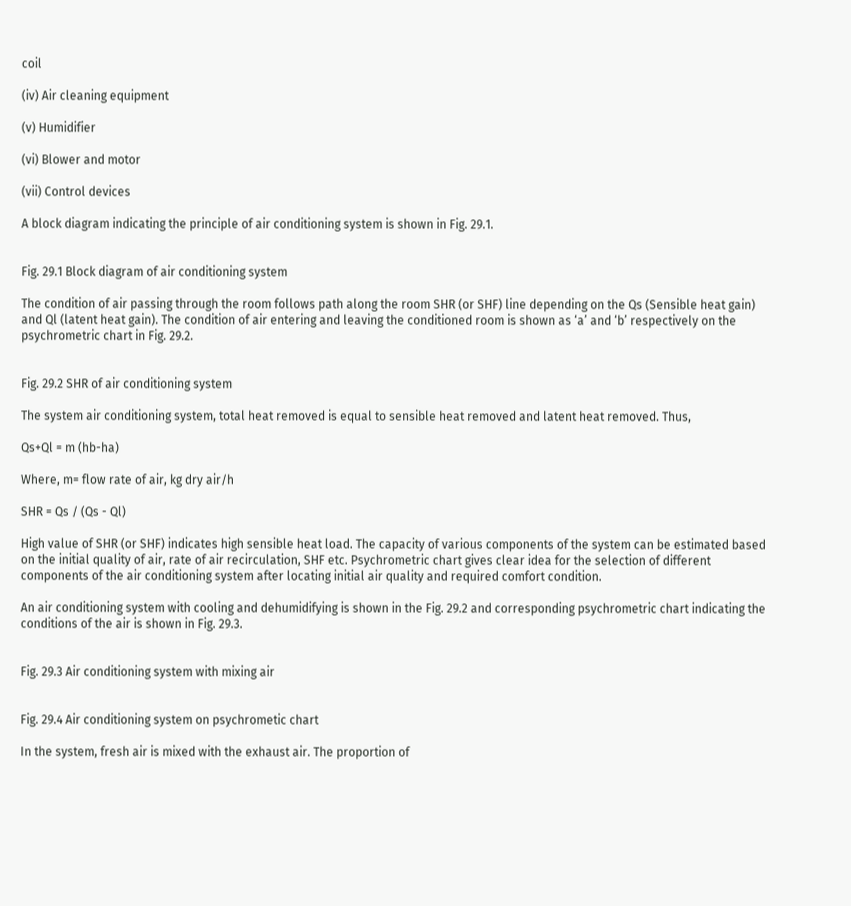coil

(iv) Air cleaning equipment

(v) Humidifier

(vi) Blower and motor

(vii) Control devices

A block diagram indicating the principle of air conditioning system is shown in Fig. 29.1.


Fig. 29.1 Block diagram of air conditioning system

The condition of air passing through the room follows path along the room SHR (or SHF) line depending on the Qs (Sensible heat gain) and Ql (latent heat gain). The condition of air entering and leaving the conditioned room is shown as ‘a’ and ‘b’ respectively on the psychrometric chart in Fig. 29.2.


Fig. 29.2 SHR of air conditioning system

The system air conditioning system, total heat removed is equal to sensible heat removed and latent heat removed. Thus,

Qs+Ql = m (hb-ha)

Where, m= flow rate of air, kg dry air/h

SHR = Qs / (Qs - Ql)

High value of SHR (or SHF) indicates high sensible heat load. The capacity of various components of the system can be estimated based on the initial quality of air, rate of air recirculation, SHF etc. Psychrometric chart gives clear idea for the selection of different components of the air conditioning system after locating initial air quality and required comfort condition.

An air conditioning system with cooling and dehumidifying is shown in the Fig. 29.2 and corresponding psychrometric chart indicating the conditions of the air is shown in Fig. 29.3.


Fig. 29.3 Air conditioning system with mixing air


Fig. 29.4 Air conditioning system on psychrometic chart

In the system, fresh air is mixed with the exhaust air. The proportion of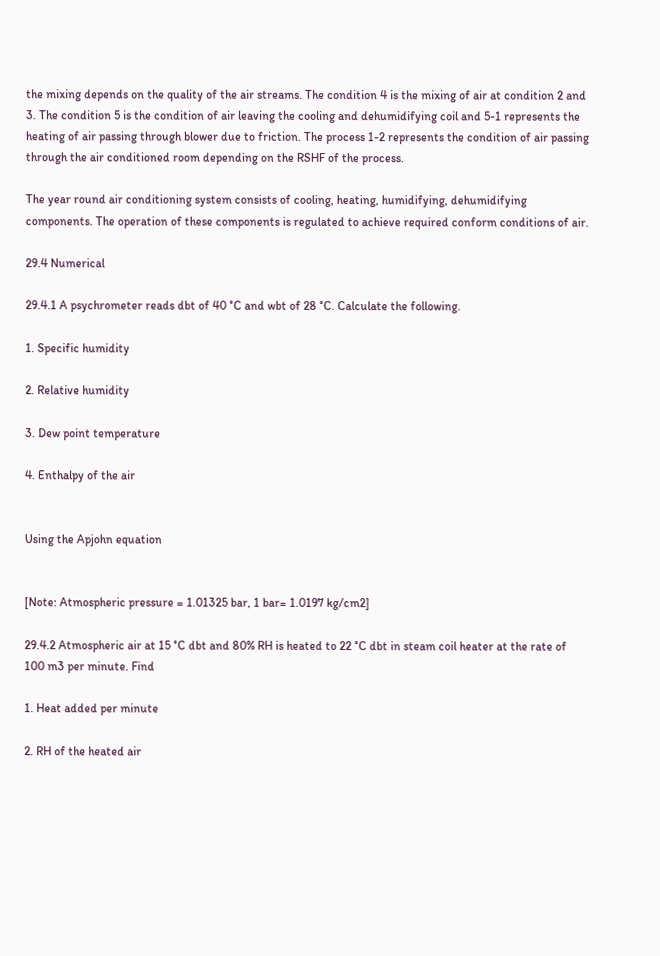the mixing depends on the quality of the air streams. The condition 4 is the mixing of air at condition 2 and 3. The condition 5 is the condition of air leaving the cooling and dehumidifying coil and 5-1 represents the heating of air passing through blower due to friction. The process 1-2 represents the condition of air passing through the air conditioned room depending on the RSHF of the process.

The year round air conditioning system consists of cooling, heating, humidifying, dehumidifying components. The operation of these components is regulated to achieve required conform conditions of air.

29.4 Numerical

29.4.1 A psychrometer reads dbt of 40 °C and wbt of 28 °C. Calculate the following.

1. Specific humidity

2. Relative humidity

3. Dew point temperature

4. Enthalpy of the air


Using the Apjohn equation


[Note: Atmospheric pressure = 1.01325 bar, 1 bar= 1.0197 kg/cm2]

29.4.2 Atmospheric air at 15 °C dbt and 80% RH is heated to 22 °C dbt in steam coil heater at the rate of 100 m3 per minute. Find

1. Heat added per minute

2. RH of the heated air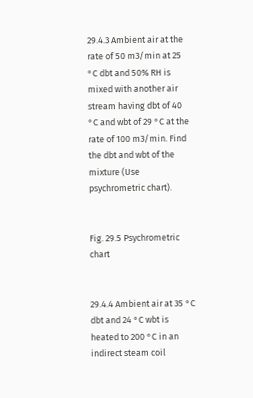29.4.3 Ambient air at the rate of 50 m3/min at 25 °C dbt and 50% RH is mixed with another air stream having dbt of 40 °C and wbt of 29 °C at the rate of 100 m3/min. Find the dbt and wbt of the mixture (Use psychrometric chart).


Fig. 29.5 Psychrometric chart


29.4.4 Ambient air at 35 °C dbt and 24 °C wbt is heated to 200 °C in an indirect steam coil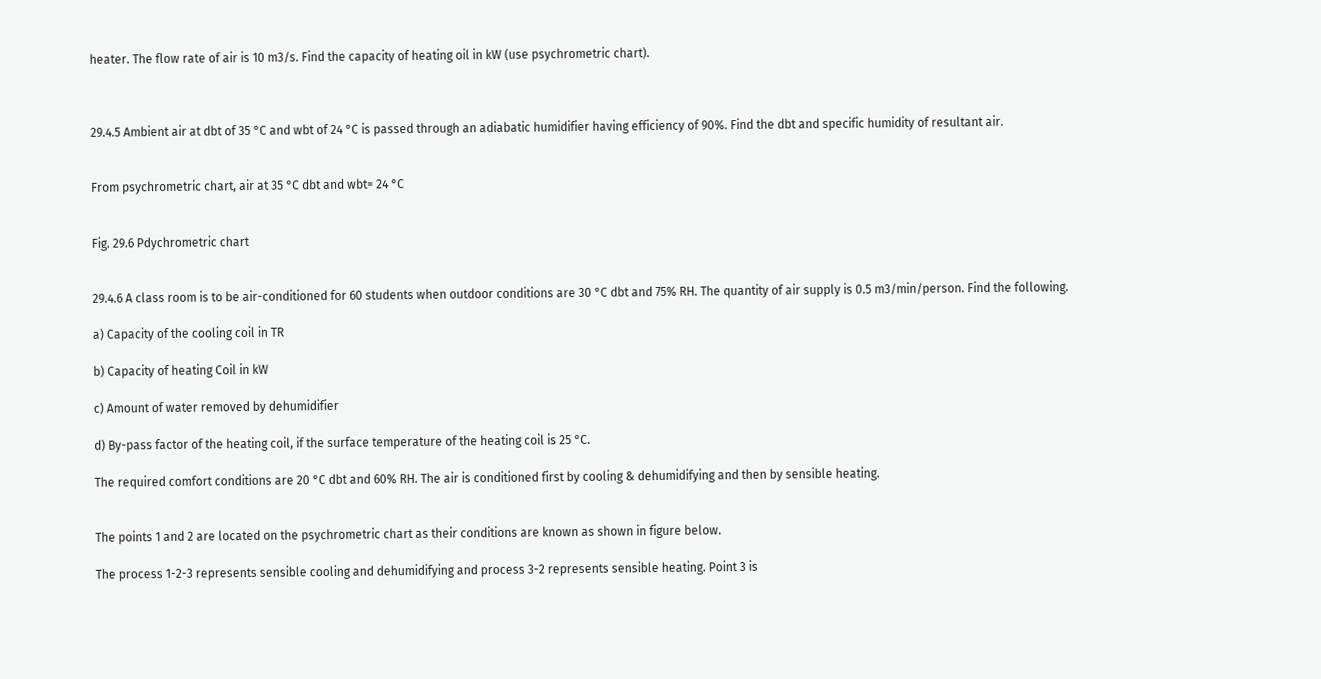heater. The flow rate of air is 10 m3/s. Find the capacity of heating oil in kW (use psychrometric chart).



29.4.5 Ambient air at dbt of 35 °C and wbt of 24 °C is passed through an adiabatic humidifier having efficiency of 90%. Find the dbt and specific humidity of resultant air.


From psychrometric chart, air at 35 °C dbt and wbt= 24 °C


Fig. 29.6 Pdychrometric chart


29.4.6 A class room is to be air-conditioned for 60 students when outdoor conditions are 30 °C dbt and 75% RH. The quantity of air supply is 0.5 m3/min/person. Find the following.

a) Capacity of the cooling coil in TR

b) Capacity of heating Coil in kW

c) Amount of water removed by dehumidifier

d) By-pass factor of the heating coil, if the surface temperature of the heating coil is 25 °C.

The required comfort conditions are 20 °C dbt and 60% RH. The air is conditioned first by cooling & dehumidifying and then by sensible heating.


The points 1 and 2 are located on the psychrometric chart as their conditions are known as shown in figure below.

The process 1-2-3 represents sensible cooling and dehumidifying and process 3-2 represents sensible heating. Point 3 is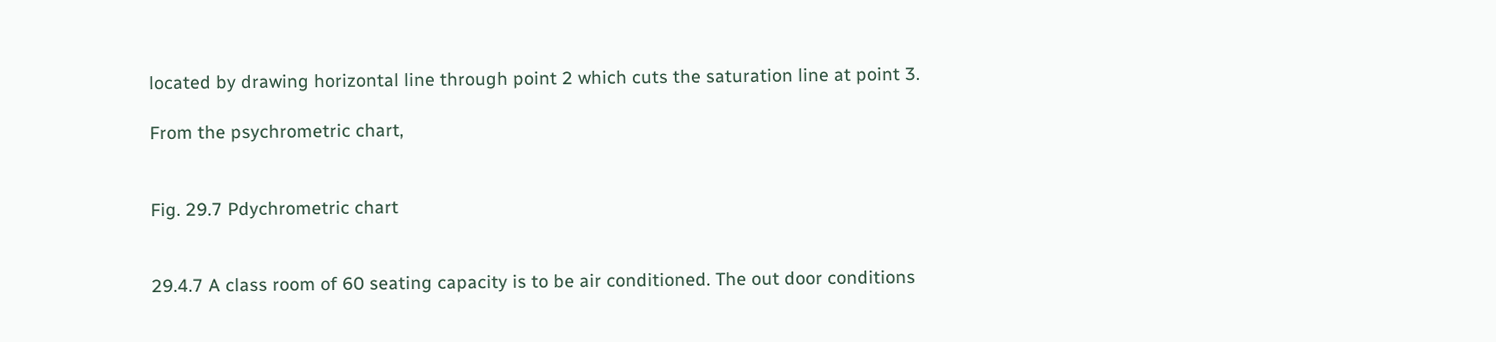located by drawing horizontal line through point 2 which cuts the saturation line at point 3.

From the psychrometric chart,


Fig. 29.7 Pdychrometric chart


29.4.7 A class room of 60 seating capacity is to be air conditioned. The out door conditions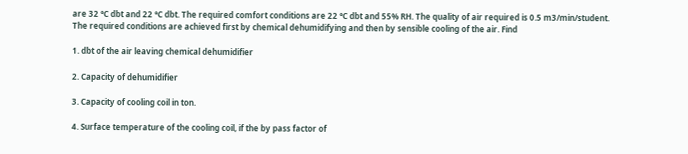are 32 °C dbt and 22 °C dbt. The required comfort conditions are 22 °C dbt and 55% RH. The quality of air required is 0.5 m3/min/student. The required conditions are achieved first by chemical dehumidifying and then by sensible cooling of the air. Find

1. dbt of the air leaving chemical dehumidifier

2. Capacity of dehumidifier

3. Capacity of cooling coil in ton.

4. Surface temperature of the cooling coil, if the by pass factor of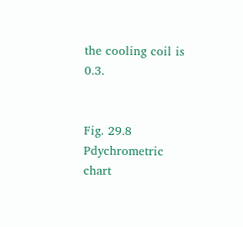the cooling coil is 0.3.


Fig. 29.8 Pdychrometric chart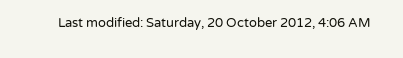Last modified: Saturday, 20 October 2012, 4:06 AM